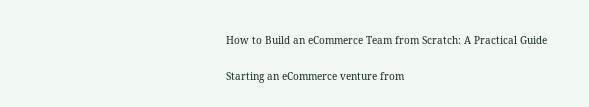How to Build an eCommerce Team from Scratch: A Practical Guide

Starting an eCommerce venture from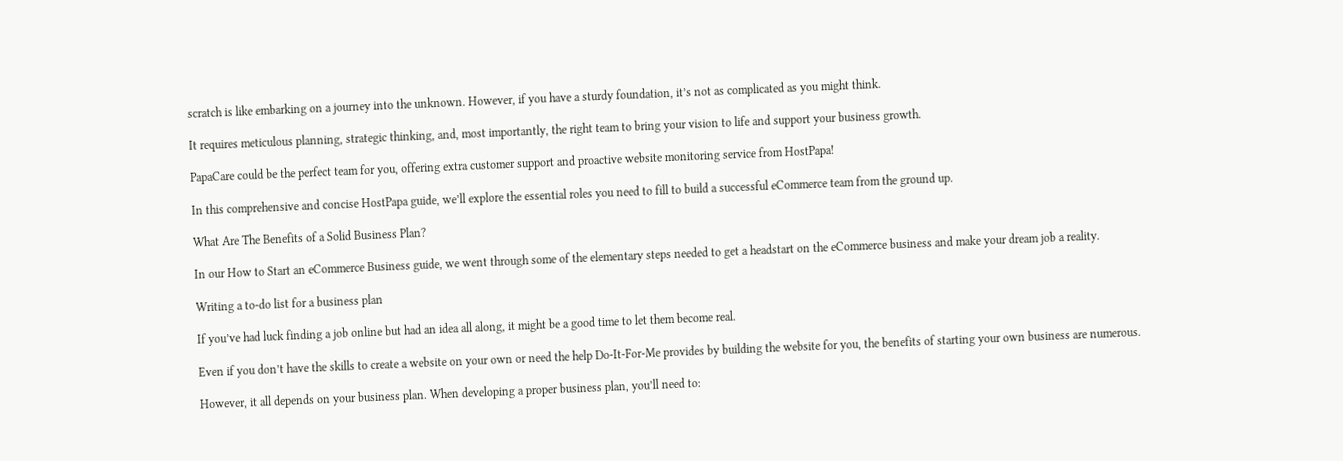scratch is like embarking on a journey into the unknown. However, if you have a sturdy foundation, it’s not as complicated as you might think.

It requires meticulous planning, strategic thinking, and, most importantly, the right team to bring your vision to life and support your business growth.

PapaCare could be the perfect team for you, offering extra customer support and proactive website monitoring service from HostPapa!

In this comprehensive and concise HostPapa guide, we’ll explore the essential roles you need to fill to build a successful eCommerce team from the ground up.

What Are The Benefits of a Solid Business Plan?

In our How to Start an eCommerce Business guide, we went through some of the elementary steps needed to get a headstart on the eCommerce business and make your dream job a reality.

Writing a to-do list for a business plan

If you’ve had luck finding a job online but had an idea all along, it might be a good time to let them become real.

Even if you don’t have the skills to create a website on your own or need the help Do-It-For-Me provides by building the website for you, the benefits of starting your own business are numerous.

However, it all depends on your business plan. When developing a proper business plan, you’ll need to: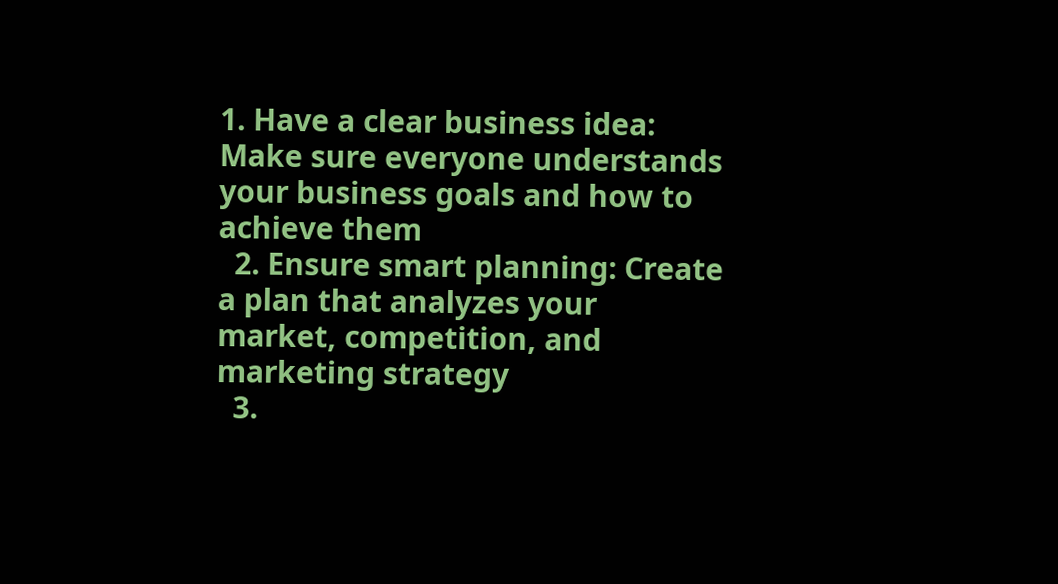1. Have a clear business idea: Make sure everyone understands your business goals and how to achieve them
  2. Ensure smart planning: Create a plan that analyzes your market, competition, and marketing strategy
  3.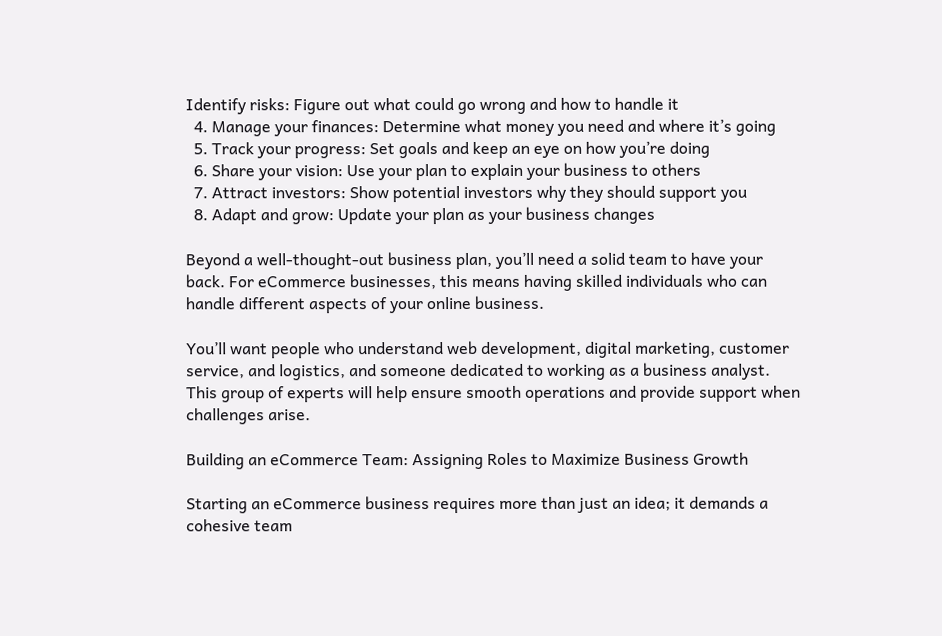Identify risks: Figure out what could go wrong and how to handle it
  4. Manage your finances: Determine what money you need and where it’s going
  5. Track your progress: Set goals and keep an eye on how you’re doing
  6. Share your vision: Use your plan to explain your business to others
  7. Attract investors: Show potential investors why they should support you
  8. Adapt and grow: Update your plan as your business changes

Beyond a well-thought-out business plan, you’ll need a solid team to have your back. For eCommerce businesses, this means having skilled individuals who can handle different aspects of your online business.

You’ll want people who understand web development, digital marketing, customer service, and logistics, and someone dedicated to working as a business analyst. This group of experts will help ensure smooth operations and provide support when challenges arise.

Building an eCommerce Team: Assigning Roles to Maximize Business Growth

Starting an eCommerce business requires more than just an idea; it demands a cohesive team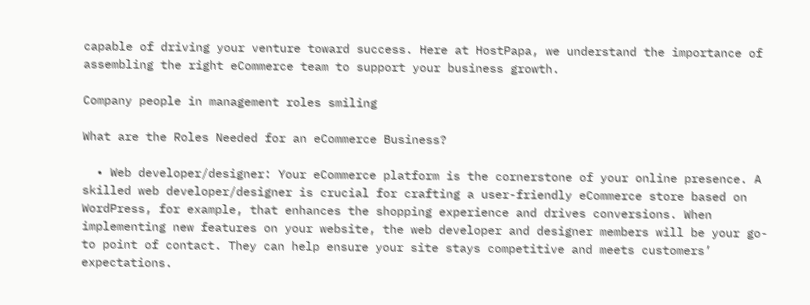capable of driving your venture toward success. Here at HostPapa, we understand the importance of assembling the right eCommerce team to support your business growth.

Company people in management roles smiling

What are the Roles Needed for an eCommerce Business?

  • Web developer/designer: Your eCommerce platform is the cornerstone of your online presence. A skilled web developer/designer is crucial for crafting a user-friendly eCommerce store based on WordPress, for example, that enhances the shopping experience and drives conversions. When implementing new features on your website, the web developer and designer members will be your go-to point of contact. They can help ensure your site stays competitive and meets customers’ expectations.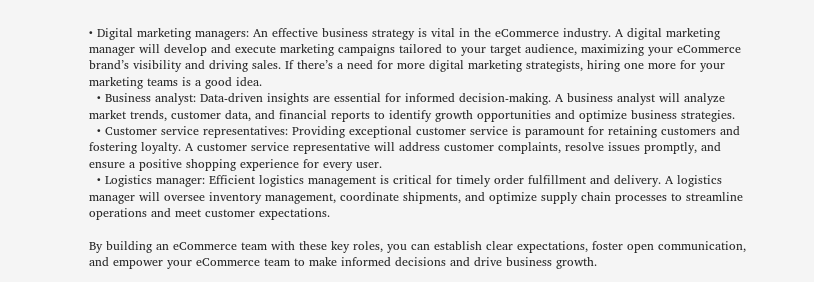• Digital marketing managers: An effective business strategy is vital in the eCommerce industry. A digital marketing manager will develop and execute marketing campaigns tailored to your target audience, maximizing your eCommerce brand’s visibility and driving sales. If there’s a need for more digital marketing strategists, hiring one more for your marketing teams is a good idea.
  • Business analyst: Data-driven insights are essential for informed decision-making. A business analyst will analyze market trends, customer data, and financial reports to identify growth opportunities and optimize business strategies.
  • Customer service representatives: Providing exceptional customer service is paramount for retaining customers and fostering loyalty. A customer service representative will address customer complaints, resolve issues promptly, and ensure a positive shopping experience for every user.
  • Logistics manager: Efficient logistics management is critical for timely order fulfillment and delivery. A logistics manager will oversee inventory management, coordinate shipments, and optimize supply chain processes to streamline operations and meet customer expectations.

By building an eCommerce team with these key roles, you can establish clear expectations, foster open communication, and empower your eCommerce team to make informed decisions and drive business growth.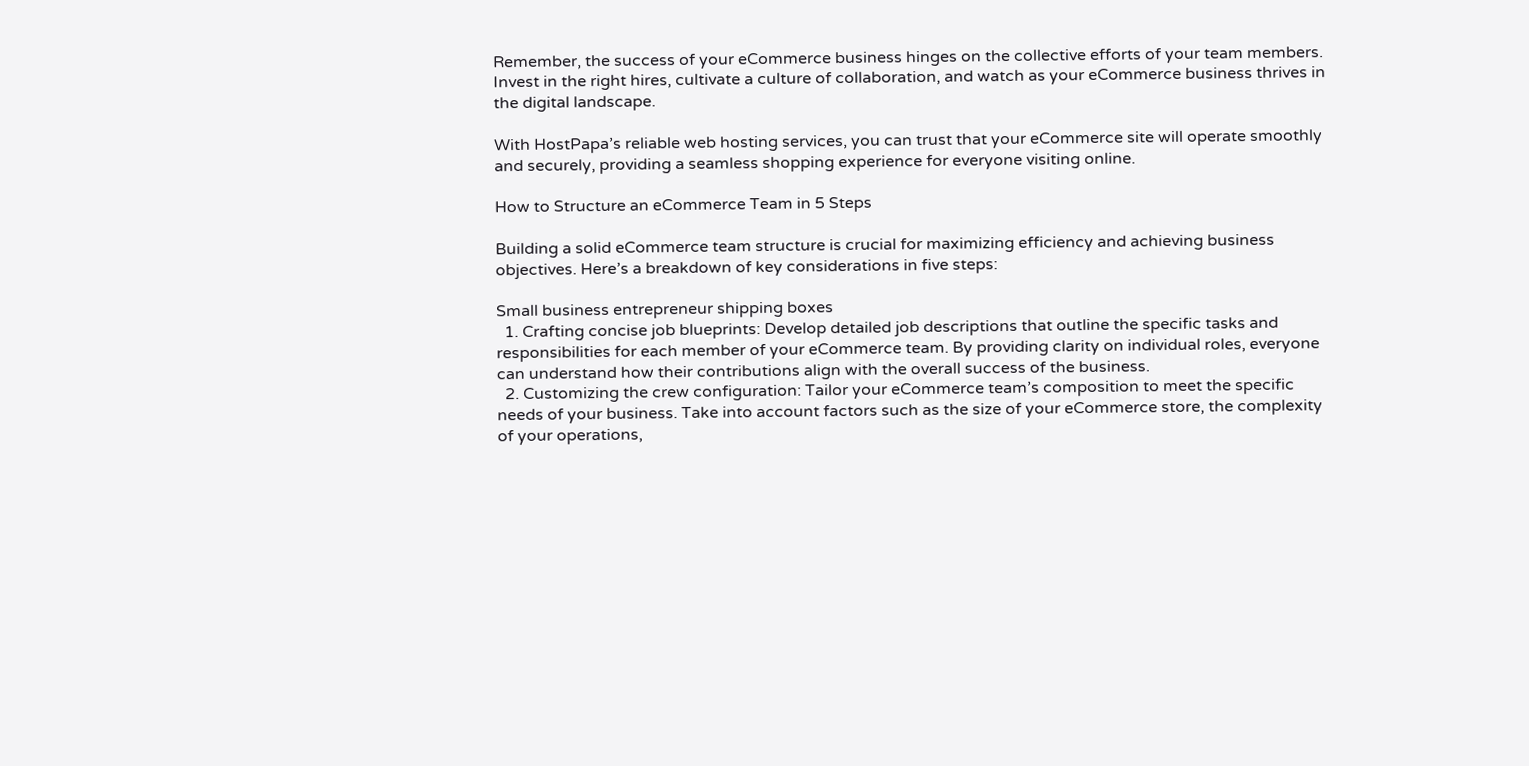Remember, the success of your eCommerce business hinges on the collective efforts of your team members. Invest in the right hires, cultivate a culture of collaboration, and watch as your eCommerce business thrives in the digital landscape.

With HostPapa’s reliable web hosting services, you can trust that your eCommerce site will operate smoothly and securely, providing a seamless shopping experience for everyone visiting online.

How to Structure an eCommerce Team in 5 Steps

Building a solid eCommerce team structure is crucial for maximizing efficiency and achieving business objectives. Here’s a breakdown of key considerations in five steps:

Small business entrepreneur shipping boxes
  1. Crafting concise job blueprints: Develop detailed job descriptions that outline the specific tasks and responsibilities for each member of your eCommerce team. By providing clarity on individual roles, everyone can understand how their contributions align with the overall success of the business.
  2. Customizing the crew configuration: Tailor your eCommerce team’s composition to meet the specific needs of your business. Take into account factors such as the size of your eCommerce store, the complexity of your operations,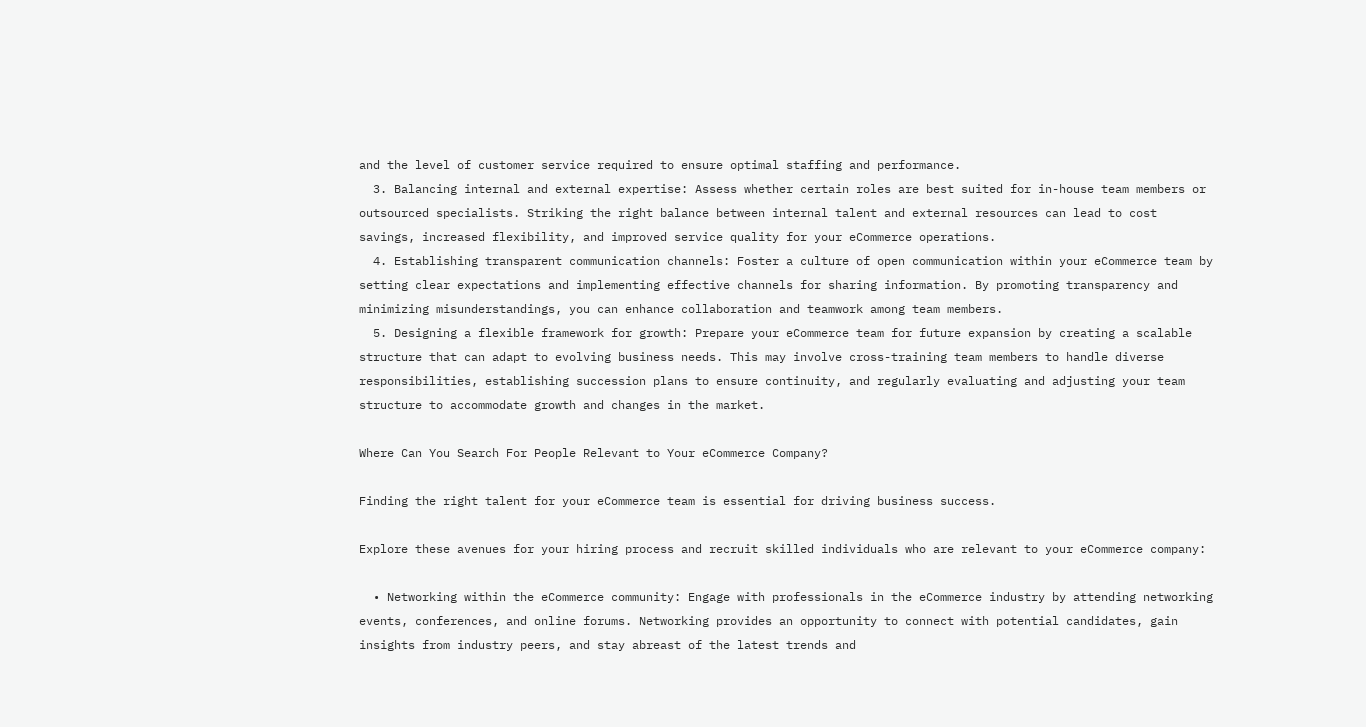and the level of customer service required to ensure optimal staffing and performance.
  3. Balancing internal and external expertise: Assess whether certain roles are best suited for in-house team members or outsourced specialists. Striking the right balance between internal talent and external resources can lead to cost savings, increased flexibility, and improved service quality for your eCommerce operations.
  4. Establishing transparent communication channels: Foster a culture of open communication within your eCommerce team by setting clear expectations and implementing effective channels for sharing information. By promoting transparency and minimizing misunderstandings, you can enhance collaboration and teamwork among team members.
  5. Designing a flexible framework for growth: Prepare your eCommerce team for future expansion by creating a scalable structure that can adapt to evolving business needs. This may involve cross-training team members to handle diverse responsibilities, establishing succession plans to ensure continuity, and regularly evaluating and adjusting your team structure to accommodate growth and changes in the market.

Where Can You Search For People Relevant to Your eCommerce Company?

Finding the right talent for your eCommerce team is essential for driving business success.

Explore these avenues for your hiring process and recruit skilled individuals who are relevant to your eCommerce company:

  • Networking within the eCommerce community: Engage with professionals in the eCommerce industry by attending networking events, conferences, and online forums. Networking provides an opportunity to connect with potential candidates, gain insights from industry peers, and stay abreast of the latest trends and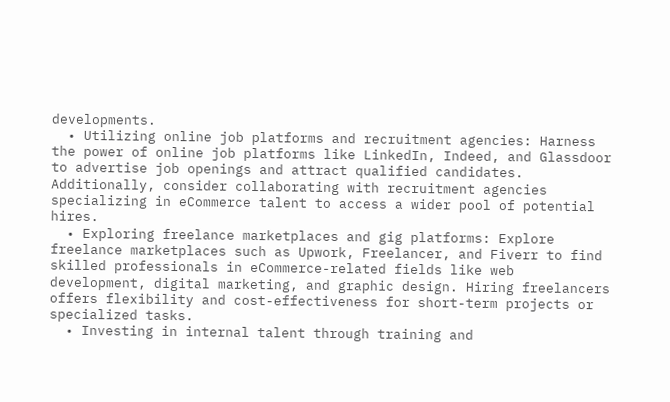developments.
  • Utilizing online job platforms and recruitment agencies: Harness the power of online job platforms like LinkedIn, Indeed, and Glassdoor to advertise job openings and attract qualified candidates. Additionally, consider collaborating with recruitment agencies specializing in eCommerce talent to access a wider pool of potential hires.
  • Exploring freelance marketplaces and gig platforms: Explore freelance marketplaces such as Upwork, Freelancer, and Fiverr to find skilled professionals in eCommerce-related fields like web development, digital marketing, and graphic design. Hiring freelancers offers flexibility and cost-effectiveness for short-term projects or specialized tasks.
  • Investing in internal talent through training and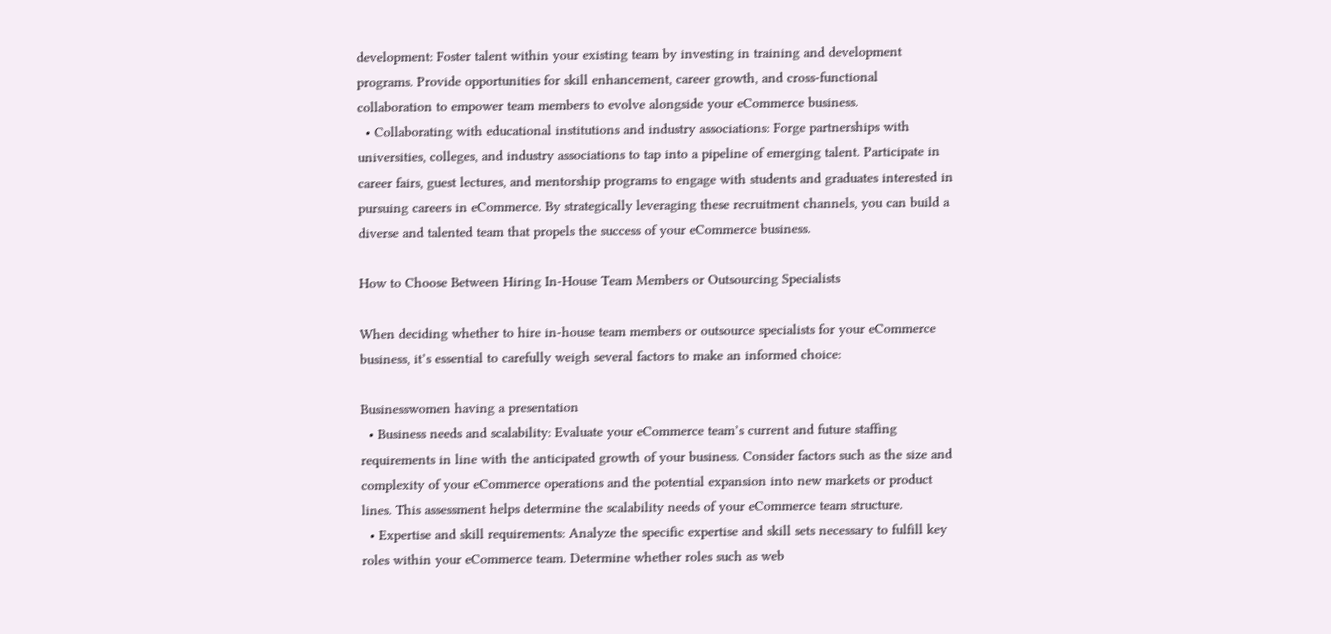development: Foster talent within your existing team by investing in training and development programs. Provide opportunities for skill enhancement, career growth, and cross-functional collaboration to empower team members to evolve alongside your eCommerce business.
  • Collaborating with educational institutions and industry associations: Forge partnerships with universities, colleges, and industry associations to tap into a pipeline of emerging talent. Participate in career fairs, guest lectures, and mentorship programs to engage with students and graduates interested in pursuing careers in eCommerce. By strategically leveraging these recruitment channels, you can build a diverse and talented team that propels the success of your eCommerce business.

How to Choose Between Hiring In-House Team Members or Outsourcing Specialists

When deciding whether to hire in-house team members or outsource specialists for your eCommerce business, it’s essential to carefully weigh several factors to make an informed choice:

Businesswomen having a presentation
  • Business needs and scalability: Evaluate your eCommerce team’s current and future staffing requirements in line with the anticipated growth of your business. Consider factors such as the size and complexity of your eCommerce operations and the potential expansion into new markets or product lines. This assessment helps determine the scalability needs of your eCommerce team structure.
  • Expertise and skill requirements: Analyze the specific expertise and skill sets necessary to fulfill key roles within your eCommerce team. Determine whether roles such as web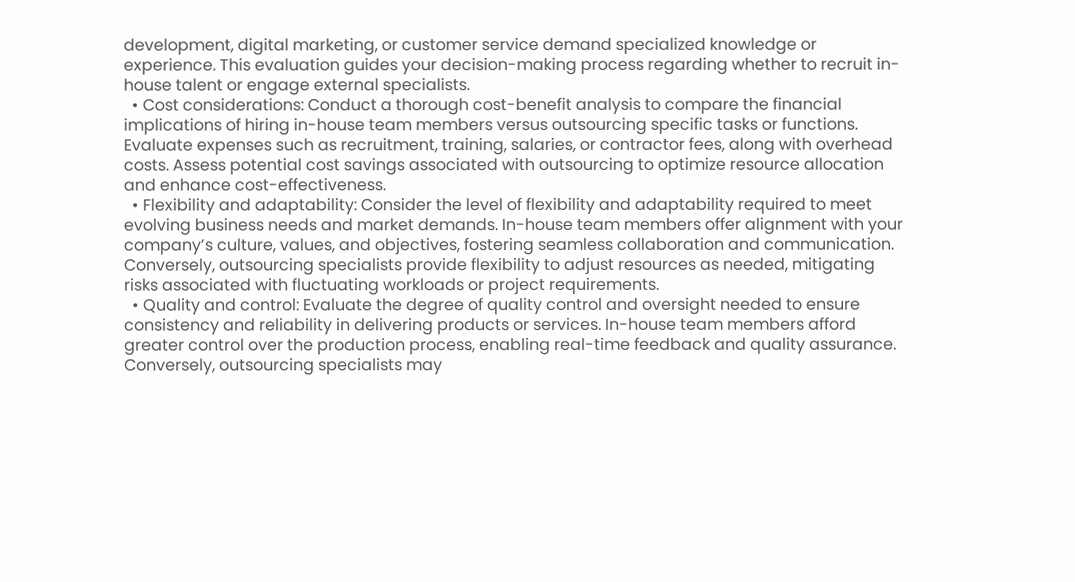development, digital marketing, or customer service demand specialized knowledge or experience. This evaluation guides your decision-making process regarding whether to recruit in-house talent or engage external specialists.
  • Cost considerations: Conduct a thorough cost-benefit analysis to compare the financial implications of hiring in-house team members versus outsourcing specific tasks or functions. Evaluate expenses such as recruitment, training, salaries, or contractor fees, along with overhead costs. Assess potential cost savings associated with outsourcing to optimize resource allocation and enhance cost-effectiveness.
  • Flexibility and adaptability: Consider the level of flexibility and adaptability required to meet evolving business needs and market demands. In-house team members offer alignment with your company’s culture, values, and objectives, fostering seamless collaboration and communication. Conversely, outsourcing specialists provide flexibility to adjust resources as needed, mitigating risks associated with fluctuating workloads or project requirements.
  • Quality and control: Evaluate the degree of quality control and oversight needed to ensure consistency and reliability in delivering products or services. In-house team members afford greater control over the production process, enabling real-time feedback and quality assurance. Conversely, outsourcing specialists may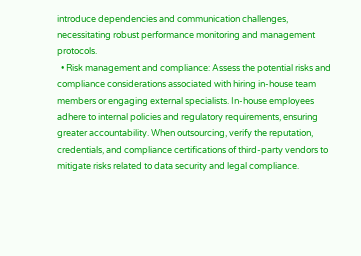introduce dependencies and communication challenges, necessitating robust performance monitoring and management protocols.
  • Risk management and compliance: Assess the potential risks and compliance considerations associated with hiring in-house team members or engaging external specialists. In-house employees adhere to internal policies and regulatory requirements, ensuring greater accountability. When outsourcing, verify the reputation, credentials, and compliance certifications of third-party vendors to mitigate risks related to data security and legal compliance.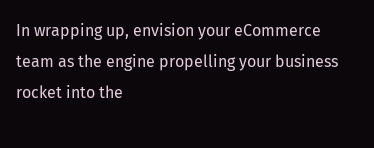In wrapping up, envision your eCommerce team as the engine propelling your business rocket into the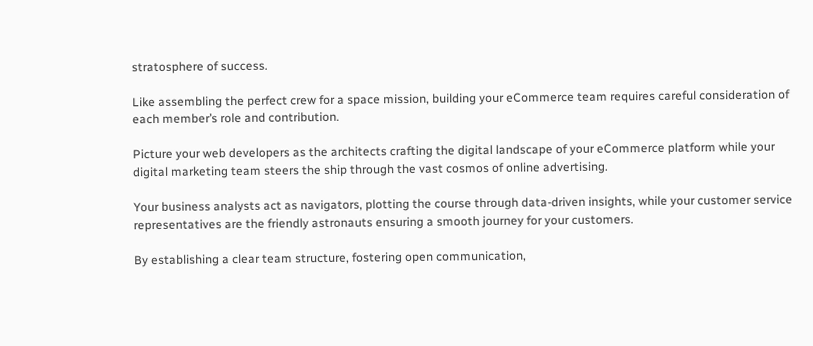stratosphere of success.

Like assembling the perfect crew for a space mission, building your eCommerce team requires careful consideration of each member’s role and contribution.

Picture your web developers as the architects crafting the digital landscape of your eCommerce platform while your digital marketing team steers the ship through the vast cosmos of online advertising.

Your business analysts act as navigators, plotting the course through data-driven insights, while your customer service representatives are the friendly astronauts ensuring a smooth journey for your customers.

By establishing a clear team structure, fostering open communication,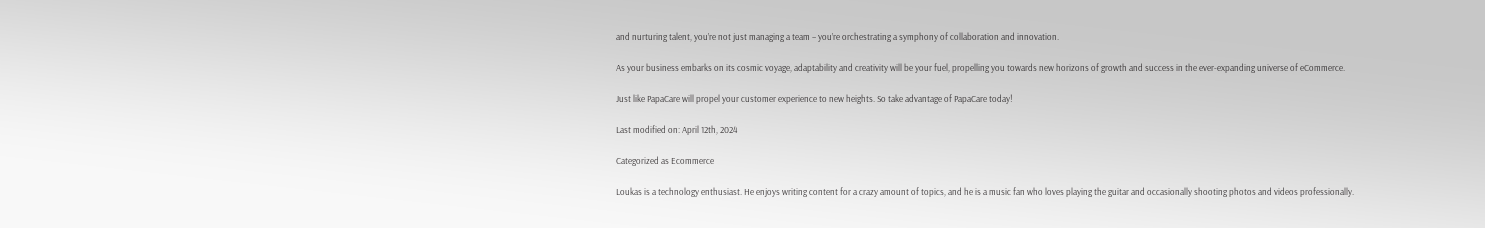and nurturing talent, you’re not just managing a team – you’re orchestrating a symphony of collaboration and innovation.

As your business embarks on its cosmic voyage, adaptability and creativity will be your fuel, propelling you towards new horizons of growth and success in the ever-expanding universe of eCommerce.

Just like PapaCare will propel your customer experience to new heights. So take advantage of PapaCare today!

Last modified on: April 12th, 2024

Categorized as Ecommerce

Loukas is a technology enthusiast. He enjoys writing content for a crazy amount of topics, and he is a music fan who loves playing the guitar and occasionally shooting photos and videos professionally.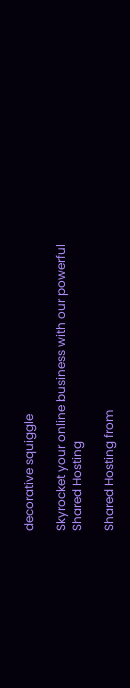decorative squiggle

Skyrocket your online business with our powerful Shared Hosting

Shared Hosting from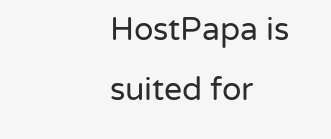HostPapa is suited for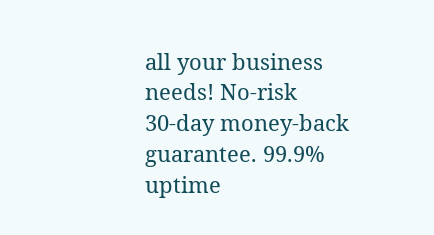all your business needs! No‑risk 30‑day money‑back guarantee. 99.9% uptime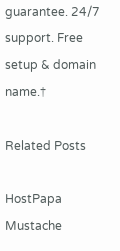guarantee. 24/7 support. Free setup & domain name.†

Related Posts

HostPapa Mustache